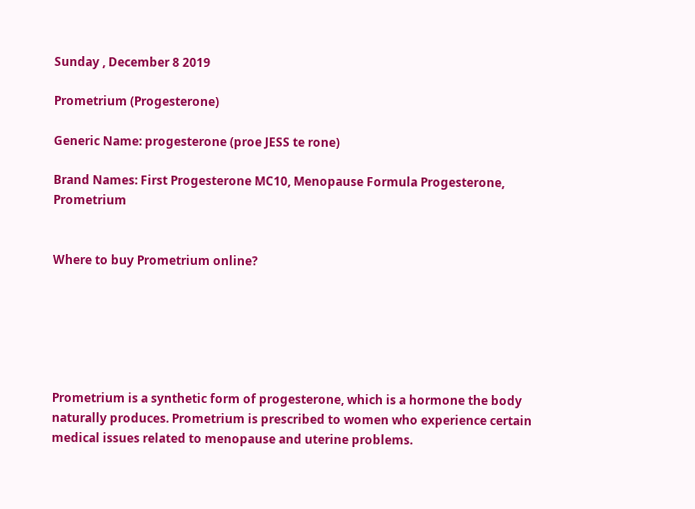Sunday , December 8 2019

Prometrium (Progesterone)

Generic Name: progesterone (proe JESS te rone)

Brand Names: First Progesterone MC10, Menopause Formula Progesterone, Prometrium


Where to buy Prometrium online?






Prometrium is a synthetic form of progesterone, which is a hormone the body naturally produces. Prometrium is prescribed to women who experience certain medical issues related to menopause and uterine problems.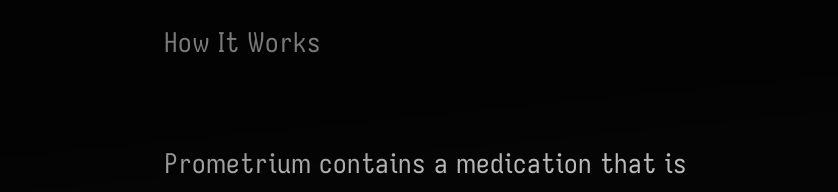How It Works


Prometrium contains a medication that is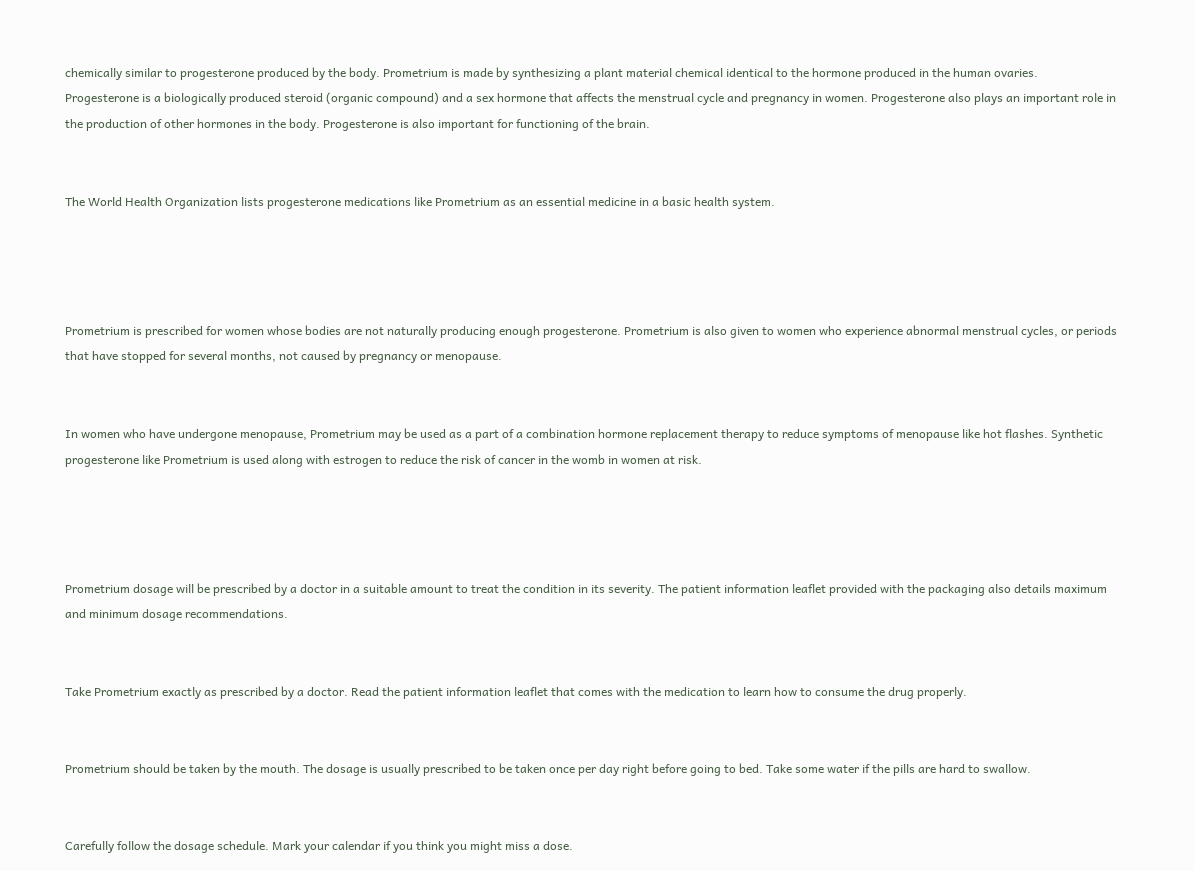chemically similar to progesterone produced by the body. Prometrium is made by synthesizing a plant material chemical identical to the hormone produced in the human ovaries.
Progesterone is a biologically produced steroid (organic compound) and a sex hormone that affects the menstrual cycle and pregnancy in women. Progesterone also plays an important role in the production of other hormones in the body. Progesterone is also important for functioning of the brain.


The World Health Organization lists progesterone medications like Prometrium as an essential medicine in a basic health system.




Prometrium is prescribed for women whose bodies are not naturally producing enough progesterone. Prometrium is also given to women who experience abnormal menstrual cycles, or periods that have stopped for several months, not caused by pregnancy or menopause.


In women who have undergone menopause, Prometrium may be used as a part of a combination hormone replacement therapy to reduce symptoms of menopause like hot flashes. Synthetic progesterone like Prometrium is used along with estrogen to reduce the risk of cancer in the womb in women at risk.




Prometrium dosage will be prescribed by a doctor in a suitable amount to treat the condition in its severity. The patient information leaflet provided with the packaging also details maximum and minimum dosage recommendations.


Take Prometrium exactly as prescribed by a doctor. Read the patient information leaflet that comes with the medication to learn how to consume the drug properly.


Prometrium should be taken by the mouth. The dosage is usually prescribed to be taken once per day right before going to bed. Take some water if the pills are hard to swallow.


Carefully follow the dosage schedule. Mark your calendar if you think you might miss a dose.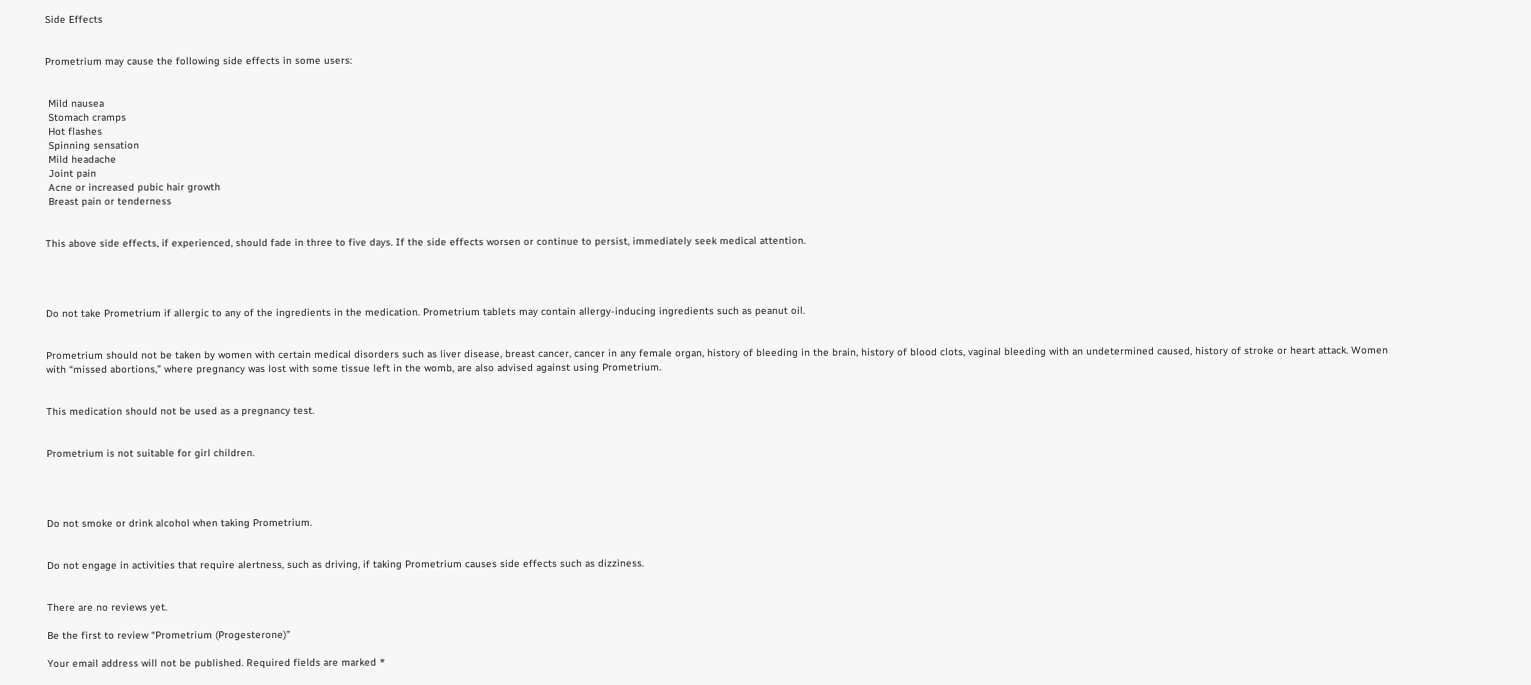Side Effects


Prometrium may cause the following side effects in some users:


 Mild nausea
 Stomach cramps
 Hot flashes
 Spinning sensation
 Mild headache
 Joint pain
 Acne or increased pubic hair growth
 Breast pain or tenderness


This above side effects, if experienced, should fade in three to five days. If the side effects worsen or continue to persist, immediately seek medical attention.




Do not take Prometrium if allergic to any of the ingredients in the medication. Prometrium tablets may contain allergy-inducing ingredients such as peanut oil.


Prometrium should not be taken by women with certain medical disorders such as liver disease, breast cancer, cancer in any female organ, history of bleeding in the brain, history of blood clots, vaginal bleeding with an undetermined caused, history of stroke or heart attack. Women with “missed abortions,” where pregnancy was lost with some tissue left in the womb, are also advised against using Prometrium.


This medication should not be used as a pregnancy test.


Prometrium is not suitable for girl children.




Do not smoke or drink alcohol when taking Prometrium.


Do not engage in activities that require alertness, such as driving, if taking Prometrium causes side effects such as dizziness.


There are no reviews yet.

Be the first to review “Prometrium (Progesterone)”

Your email address will not be published. Required fields are marked *